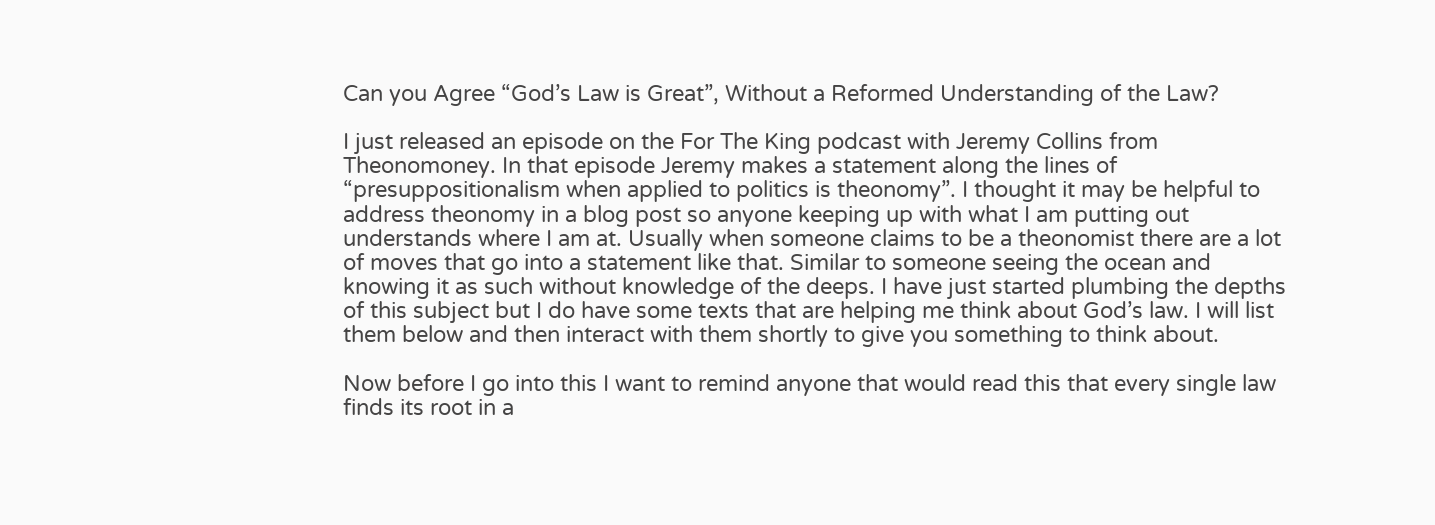Can you Agree “God’s Law is Great”, Without a Reformed Understanding of the Law?

I just released an episode on the For The King podcast with Jeremy Collins from Theonomoney. In that episode Jeremy makes a statement along the lines of “presuppositionalism when applied to politics is theonomy”. I thought it may be helpful to address theonomy in a blog post so anyone keeping up with what I am putting out understands where I am at. Usually when someone claims to be a theonomist there are a lot of moves that go into a statement like that. Similar to someone seeing the ocean and knowing it as such without knowledge of the deeps. I have just started plumbing the depths of this subject but I do have some texts that are helping me think about God’s law. I will list them below and then interact with them shortly to give you something to think about.

Now before I go into this I want to remind anyone that would read this that every single law finds its root in a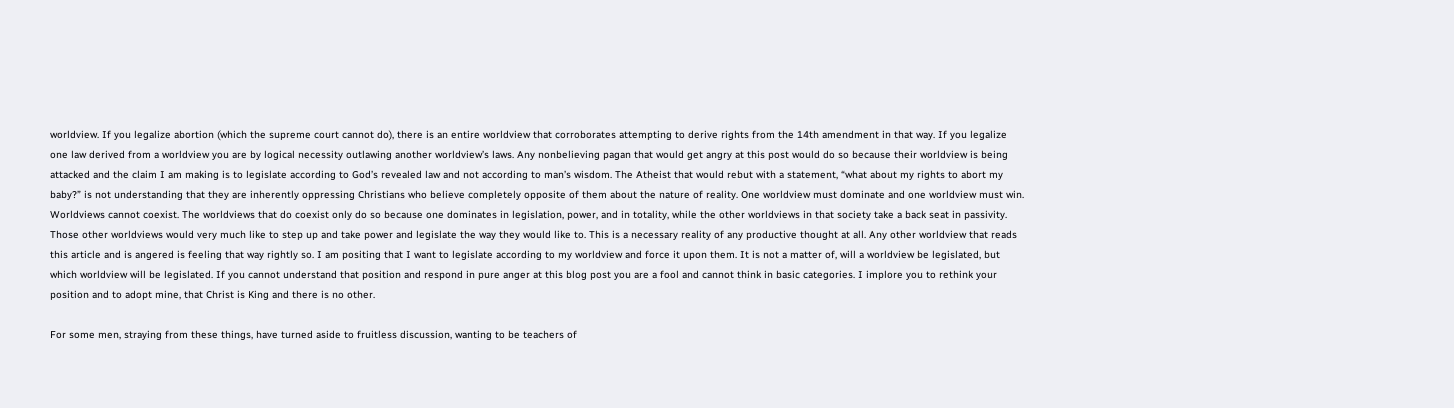worldview. If you legalize abortion (which the supreme court cannot do), there is an entire worldview that corroborates attempting to derive rights from the 14th amendment in that way. If you legalize one law derived from a worldview you are by logical necessity outlawing another worldview’s laws. Any nonbelieving pagan that would get angry at this post would do so because their worldview is being attacked and the claim I am making is to legislate according to God’s revealed law and not according to man’s wisdom. The Atheist that would rebut with a statement, “what about my rights to abort my baby?” is not understanding that they are inherently oppressing Christians who believe completely opposite of them about the nature of reality. One worldview must dominate and one worldview must win. Worldviews cannot coexist. The worldviews that do coexist only do so because one dominates in legislation, power, and in totality, while the other worldviews in that society take a back seat in passivity. Those other worldviews would very much like to step up and take power and legislate the way they would like to. This is a necessary reality of any productive thought at all. Any other worldview that reads this article and is angered is feeling that way rightly so. I am positing that I want to legislate according to my worldview and force it upon them. It is not a matter of, will a worldview be legislated, but which worldview will be legislated. If you cannot understand that position and respond in pure anger at this blog post you are a fool and cannot think in basic categories. I implore you to rethink your position and to adopt mine, that Christ is King and there is no other.

For some men, straying from these things, have turned aside to fruitless discussion, wanting to be teachers of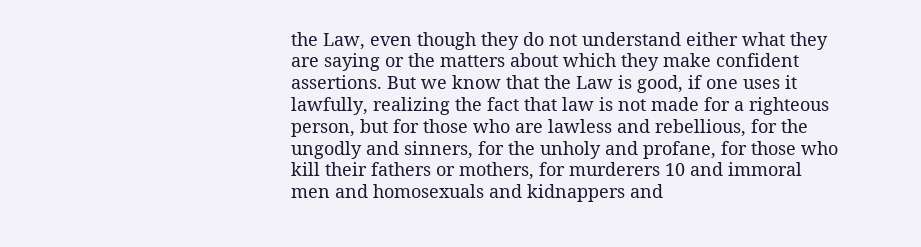the Law, even though they do not understand either what they are saying or the matters about which they make confident assertions. But we know that the Law is good, if one uses it lawfully, realizing the fact that law is not made for a righteous person, but for those who are lawless and rebellious, for the ungodly and sinners, for the unholy and profane, for those who kill their fathers or mothers, for murderers 10 and immoral men and homosexuals and kidnappers and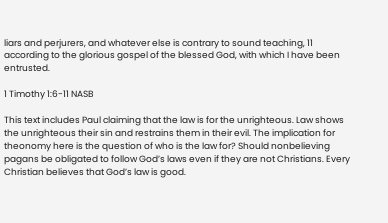liars and perjurers, and whatever else is contrary to sound teaching, 11 according to the glorious gospel of the blessed God, with which I have been entrusted.

1 Timothy 1:6-11 NASB

This text includes Paul claiming that the law is for the unrighteous. Law shows the unrighteous their sin and restrains them in their evil. The implication for theonomy here is the question of who is the law for? Should nonbelieving pagans be obligated to follow God’s laws even if they are not Christians. Every Christian believes that God’s law is good.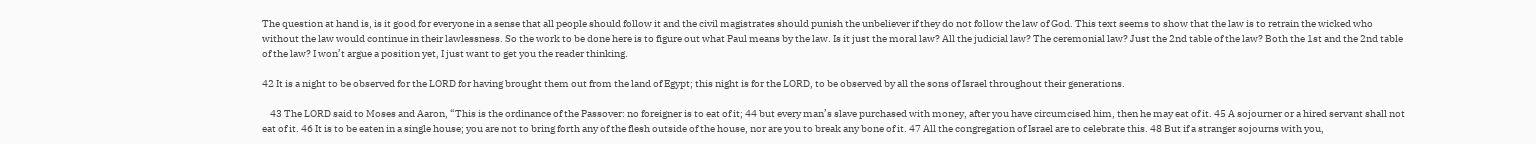The question at hand is, is it good for everyone in a sense that all people should follow it and the civil magistrates should punish the unbeliever if they do not follow the law of God. This text seems to show that the law is to retrain the wicked who without the law would continue in their lawlessness. So the work to be done here is to figure out what Paul means by the law. Is it just the moral law? All the judicial law? The ceremonial law? Just the 2nd table of the law? Both the 1st and the 2nd table of the law? I won’t argue a position yet, I just want to get you the reader thinking.

42 It is a night to be observed for the LORD for having brought them out from the land of Egypt; this night is for the LORD, to be observed by all the sons of Israel throughout their generations.

    43 The LORD said to Moses and Aaron, “This is the ordinance of the Passover: no foreigner is to eat of it; 44 but every man’s slave purchased with money, after you have circumcised him, then he may eat of it. 45 A sojourner or a hired servant shall not eat of it. 46 It is to be eaten in a single house; you are not to bring forth any of the flesh outside of the house, nor are you to break any bone of it. 47 All the congregation of Israel are to celebrate this. 48 But if a stranger sojourns with you,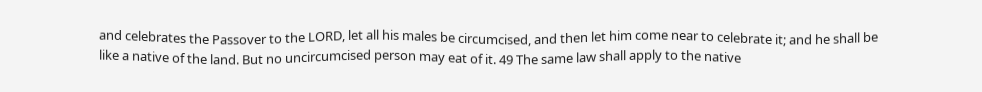and celebrates the Passover to the LORD, let all his males be circumcised, and then let him come near to celebrate it; and he shall be like a native of the land. But no uncircumcised person may eat of it. 49 The same law shall apply to the native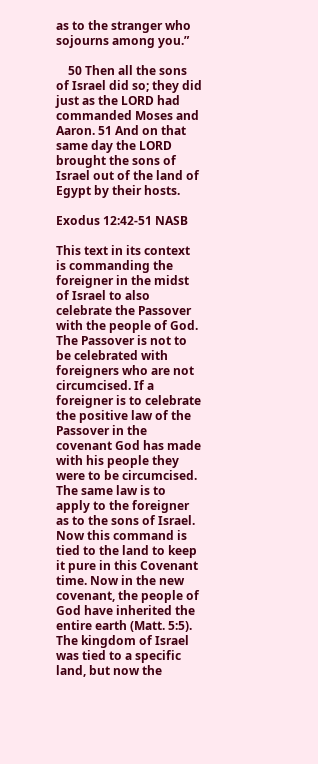as to the stranger who sojourns among you.”

    50 Then all the sons of Israel did so; they did just as the LORD had commanded Moses and Aaron. 51 And on that same day the LORD brought the sons of Israel out of the land of Egypt by their hosts.

Exodus 12:42-51 NASB

This text in its context is commanding the foreigner in the midst of Israel to also celebrate the Passover with the people of God. The Passover is not to be celebrated with foreigners who are not circumcised. If a foreigner is to celebrate the positive law of the Passover in the covenant God has made with his people they were to be circumcised. The same law is to apply to the foreigner as to the sons of Israel. Now this command is tied to the land to keep it pure in this Covenant time. Now in the new covenant, the people of God have inherited the entire earth (Matt. 5:5). The kingdom of Israel was tied to a specific land, but now the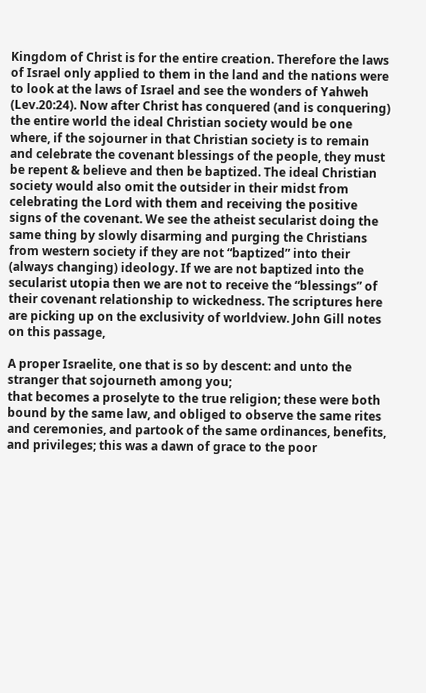Kingdom of Christ is for the entire creation. Therefore the laws of Israel only applied to them in the land and the nations were to look at the laws of Israel and see the wonders of Yahweh (Lev.20:24). Now after Christ has conquered (and is conquering) the entire world the ideal Christian society would be one where, if the sojourner in that Christian society is to remain and celebrate the covenant blessings of the people, they must be repent & believe and then be baptized. The ideal Christian society would also omit the outsider in their midst from celebrating the Lord with them and receiving the positive signs of the covenant. We see the atheist secularist doing the same thing by slowly disarming and purging the Christians from western society if they are not “baptized” into their (always changing) ideology. If we are not baptized into the secularist utopia then we are not to receive the “blessings” of their covenant relationship to wickedness. The scriptures here are picking up on the exclusivity of worldview. John Gill notes on this passage,

A proper Israelite, one that is so by descent: and unto the stranger that sojourneth among you;
that becomes a proselyte to the true religion; these were both bound by the same law, and obliged to observe the same rites and ceremonies, and partook of the same ordinances, benefits, and privileges; this was a dawn of grace to the poor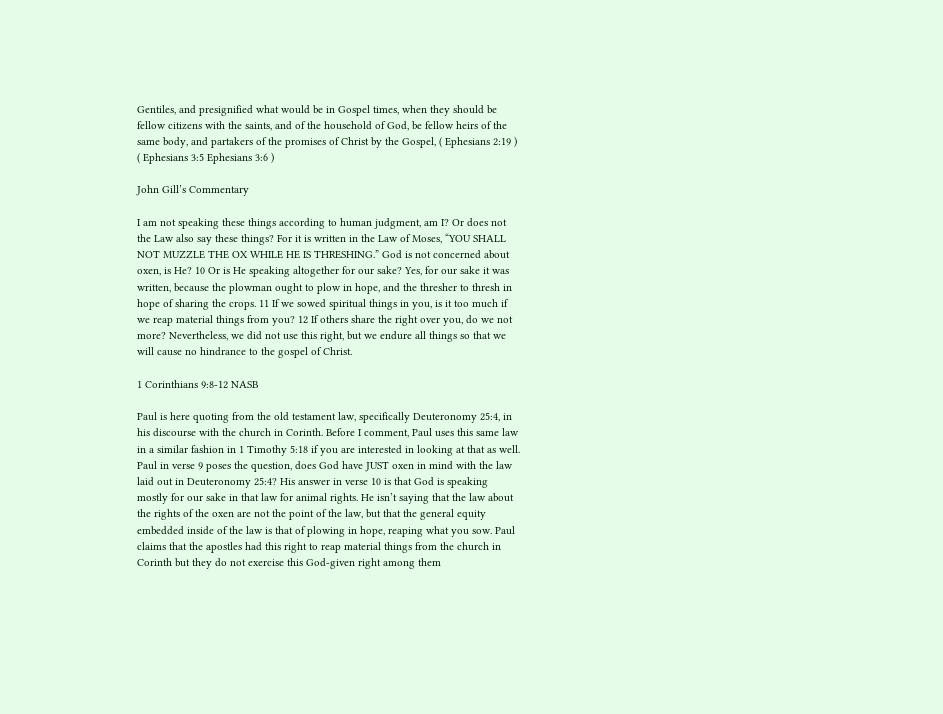Gentiles, and presignified what would be in Gospel times, when they should be fellow citizens with the saints, and of the household of God, be fellow heirs of the same body, and partakers of the promises of Christ by the Gospel, ( Ephesians 2:19 ) ( Ephesians 3:5 Ephesians 3:6 )

John Gill’s Commentary

I am not speaking these things according to human judgment, am I? Or does not the Law also say these things? For it is written in the Law of Moses, “YOU SHALL NOT MUZZLE THE OX WHILE HE IS THRESHING.” God is not concerned about oxen, is He? 10 Or is He speaking altogether for our sake? Yes, for our sake it was written, because the plowman ought to plow in hope, and the thresher to thresh in hope of sharing the crops. 11 If we sowed spiritual things in you, is it too much if we reap material things from you? 12 If others share the right over you, do we not more? Nevertheless, we did not use this right, but we endure all things so that we will cause no hindrance to the gospel of Christ.

1 Corinthians 9:8-12 NASB

Paul is here quoting from the old testament law, specifically Deuteronomy 25:4, in his discourse with the church in Corinth. Before I comment, Paul uses this same law in a similar fashion in 1 Timothy 5:18 if you are interested in looking at that as well. Paul in verse 9 poses the question, does God have JUST oxen in mind with the law laid out in Deuteronomy 25:4? His answer in verse 10 is that God is speaking mostly for our sake in that law for animal rights. He isn’t saying that the law about the rights of the oxen are not the point of the law, but that the general equity embedded inside of the law is that of plowing in hope, reaping what you sow. Paul claims that the apostles had this right to reap material things from the church in Corinth but they do not exercise this God-given right among them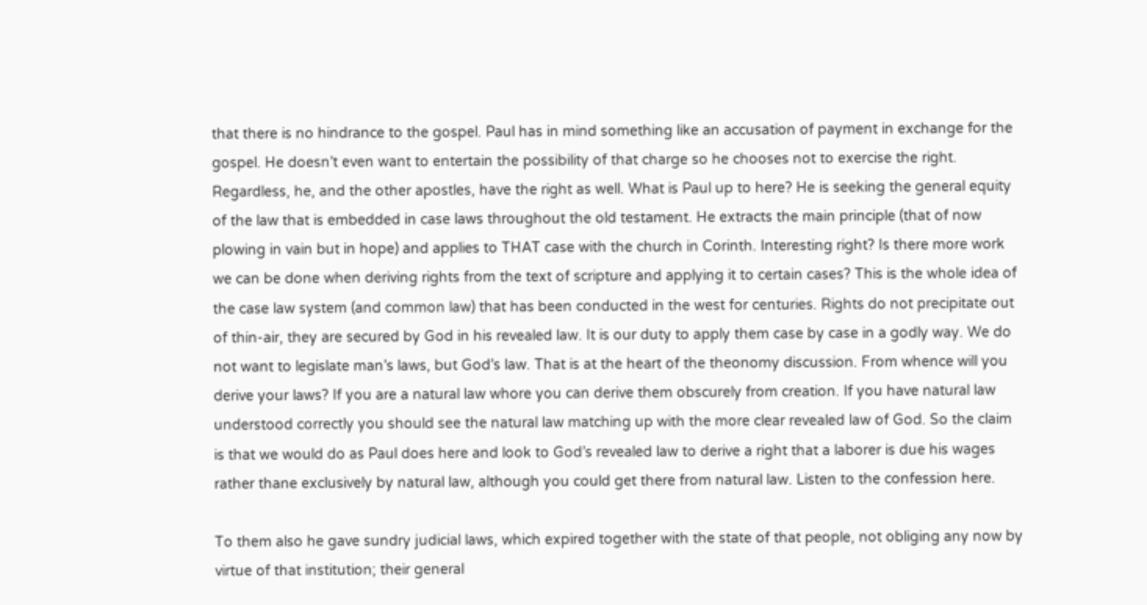that there is no hindrance to the gospel. Paul has in mind something like an accusation of payment in exchange for the gospel. He doesn’t even want to entertain the possibility of that charge so he chooses not to exercise the right. Regardless, he, and the other apostles, have the right as well. What is Paul up to here? He is seeking the general equity of the law that is embedded in case laws throughout the old testament. He extracts the main principle (that of now plowing in vain but in hope) and applies to THAT case with the church in Corinth. Interesting right? Is there more work we can be done when deriving rights from the text of scripture and applying it to certain cases? This is the whole idea of the case law system (and common law) that has been conducted in the west for centuries. Rights do not precipitate out of thin-air, they are secured by God in his revealed law. It is our duty to apply them case by case in a godly way. We do not want to legislate man’s laws, but God’s law. That is at the heart of the theonomy discussion. From whence will you derive your laws? If you are a natural law whore you can derive them obscurely from creation. If you have natural law understood correctly you should see the natural law matching up with the more clear revealed law of God. So the claim is that we would do as Paul does here and look to God’s revealed law to derive a right that a laborer is due his wages rather thane exclusively by natural law, although you could get there from natural law. Listen to the confession here.

To them also he gave sundry judicial laws, which expired together with the state of that people, not obliging any now by virtue of that institution; their general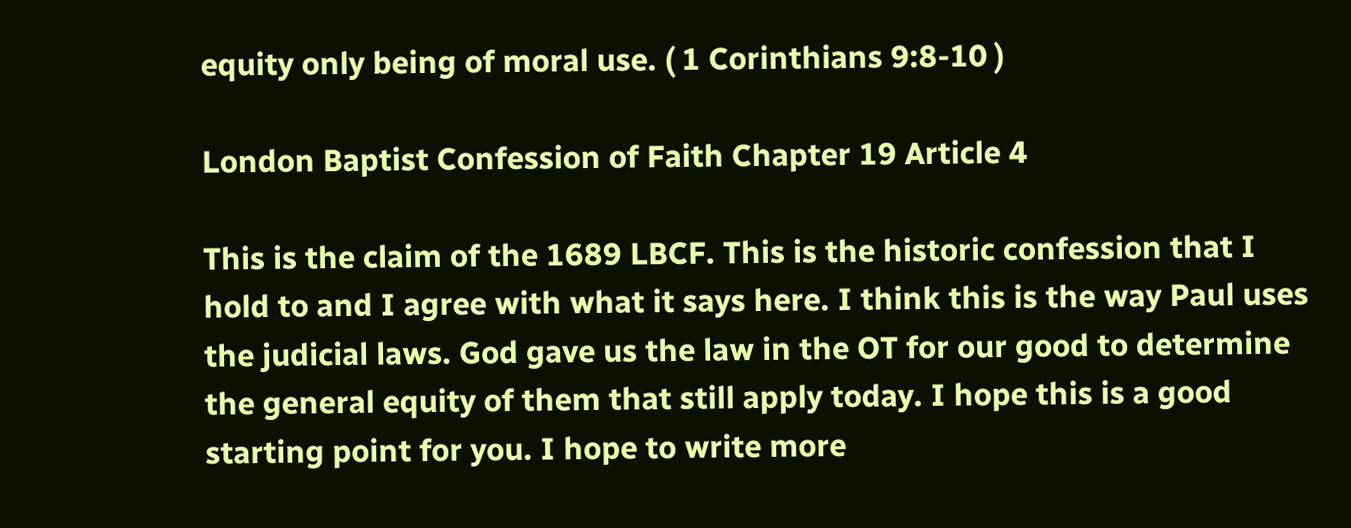equity only being of moral use. ( 1 Corinthians 9:8-10 )

London Baptist Confession of Faith Chapter 19 Article 4

This is the claim of the 1689 LBCF. This is the historic confession that I hold to and I agree with what it says here. I think this is the way Paul uses the judicial laws. God gave us the law in the OT for our good to determine the general equity of them that still apply today. I hope this is a good starting point for you. I hope to write more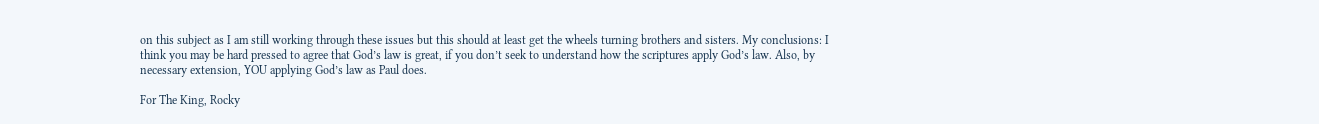on this subject as I am still working through these issues but this should at least get the wheels turning brothers and sisters. My conclusions: I think you may be hard pressed to agree that God’s law is great, if you don’t seek to understand how the scriptures apply God’s law. Also, by necessary extension, YOU applying God’s law as Paul does.

For The King, Rocky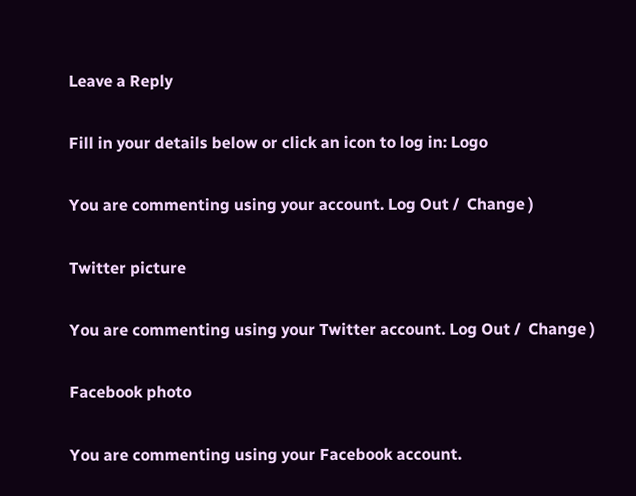Leave a Reply

Fill in your details below or click an icon to log in: Logo

You are commenting using your account. Log Out /  Change )

Twitter picture

You are commenting using your Twitter account. Log Out /  Change )

Facebook photo

You are commenting using your Facebook account.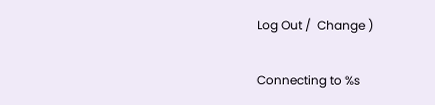Log Out /  Change )

Connecting to %s